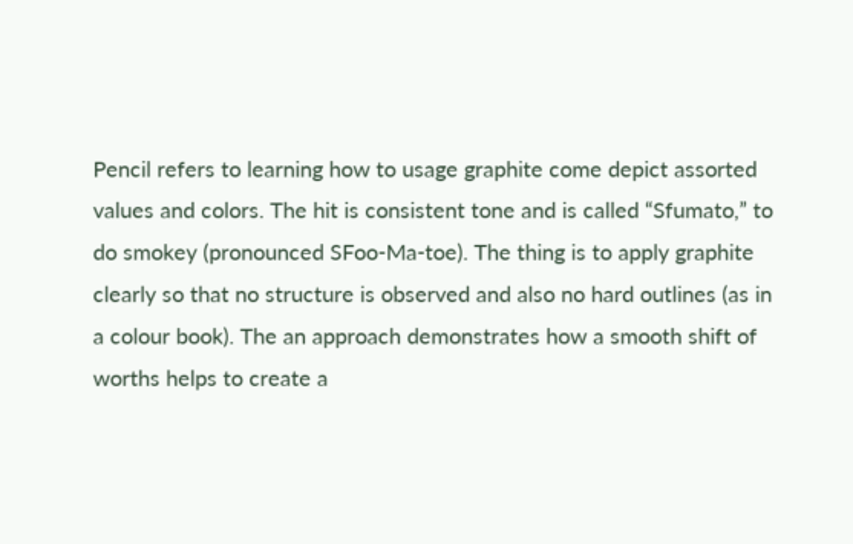Pencil refers to learning how to usage graphite come depict assorted values and colors. The hit is consistent tone and is called “Sfumato,” to do smokey (pronounced SFoo-Ma-toe). The thing is to apply graphite clearly so that no structure is observed and also no hard outlines (as in a colour book). The an approach demonstrates how a smooth shift of worths helps to create a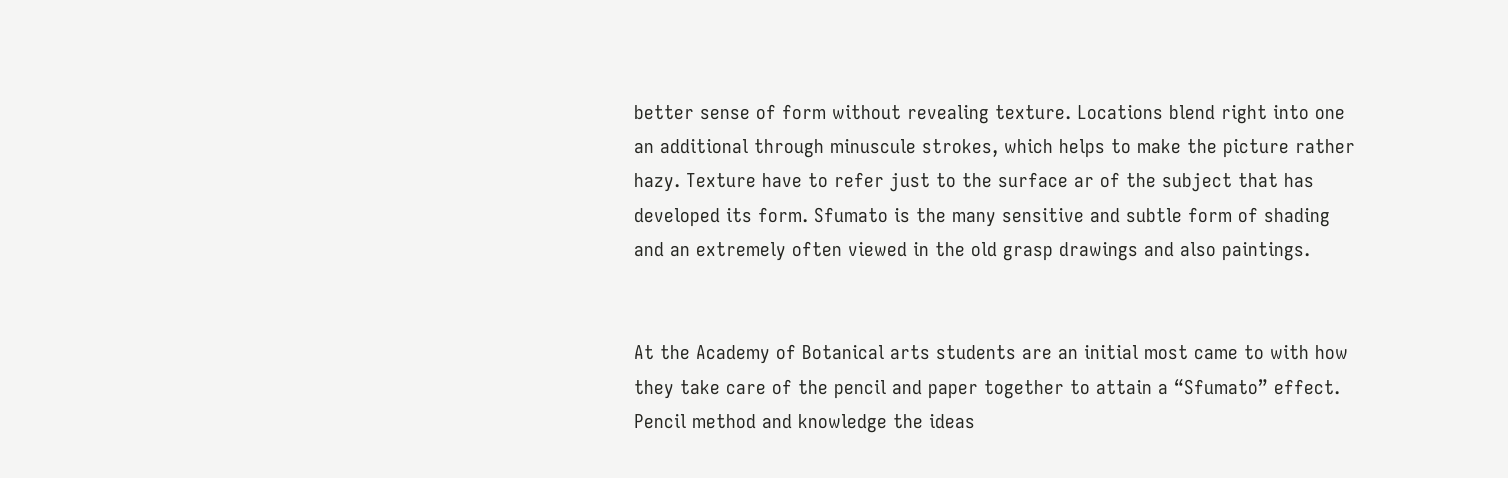better sense of form without revealing texture. Locations blend right into one an additional through minuscule strokes, which helps to make the picture rather hazy. Texture have to refer just to the surface ar of the subject that has developed its form. Sfumato is the many sensitive and subtle form of shading and an extremely often viewed in the old grasp drawings and also paintings.


At the Academy of Botanical arts students are an initial most came to with how they take care of the pencil and paper together to attain a “Sfumato” effect. Pencil method and knowledge the ideas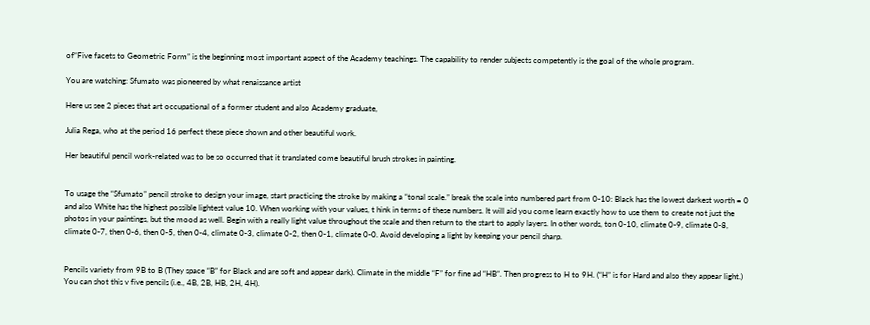of“Five facets to Geometric Form” is the beginning most important aspect of the Academy teachings. The capability to render subjects competently is the goal of the whole program.

You are watching: Sfumato was pioneered by what renaissance artist

Here us see 2 pieces that art occupational of a former student and also Academy graduate,

Julia Rega, who at the period 16 perfect these piece shown and other beautiful work.

Her beautiful pencil work-related was to be so occurred that it translated come beautiful brush strokes in painting.


To usage the “Sfumato” pencil stroke to design your image, start practicing the stroke by making a “tonal scale.” break the scale into numbered part from 0-10: Black has the lowest darkest worth = 0 and also White has the highest possible lightest value 10. When working with your values, t hink in terms of these numbers. It will aid you come learn exactly how to use them to create not just the photos in your paintings, but the mood as well. Begin with a really light value throughout the scale and then return to the start to apply layers. In other words, ton 0-10, climate 0-9, climate 0-8, climate 0-7, then 0-6, then 0-5, then 0-4, climate 0-3, climate 0-2, then 0-1, climate 0-0. Avoid developing a light by keeping your pencil sharp.


Pencils variety from 9B to B (They space “B” for Black and are soft and appear dark). Climate in the middle “F” for fine ad “HB”. Then progress to H to 9H. (“H” is for Hard and also they appear light.) You can shot this v five pencils (i.e., 4B, 2B, HB, 2H, 4H).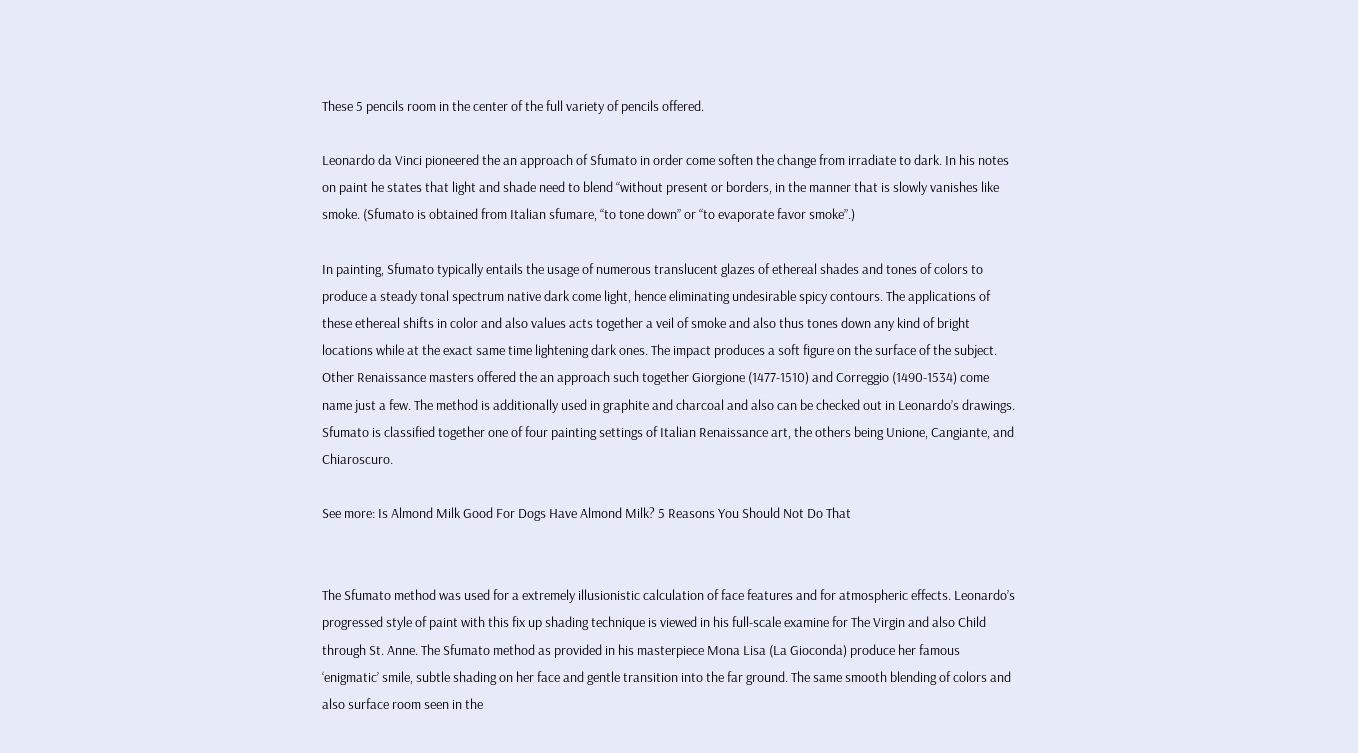These 5 pencils room in the center of the full variety of pencils offered.

Leonardo da Vinci pioneered the an approach of Sfumato in order come soften the change from irradiate to dark. In his notes on paint he states that light and shade need to blend “without present or borders, in the manner that is slowly vanishes like smoke. (Sfumato is obtained from Italian sfumare, “to tone down” or “to evaporate favor smoke”.)

In painting, Sfumato typically entails the usage of numerous translucent glazes of ethereal shades and tones of colors to produce a steady tonal spectrum native dark come light, hence eliminating undesirable spicy contours. The applications of these ethereal shifts in color and also values acts together a veil of smoke and also thus tones down any kind of bright locations while at the exact same time lightening dark ones. The impact produces a soft figure on the surface of the subject. Other Renaissance masters offered the an approach such together Giorgione (1477-1510) and Correggio (1490-1534) come name just a few. The method is additionally used in graphite and charcoal and also can be checked out in Leonardo’s drawings. Sfumato is classified together one of four painting settings of Italian Renaissance art, the others being Unione, Cangiante, and Chiaroscuro.

See more: Is Almond Milk Good For Dogs Have Almond Milk? 5 Reasons You Should Not Do That


The Sfumato method was used for a extremely illusionistic calculation of face features and for atmospheric effects. Leonardo’s progressed style of paint with this fix up shading technique is viewed in his full-scale examine for The Virgin and also Child through St. Anne. The Sfumato method as provided in his masterpiece Mona Lisa (La Gioconda) produce her famous ‘enigmatic’ smile, subtle shading on her face and gentle transition into the far ground. The same smooth blending of colors and also surface room seen in the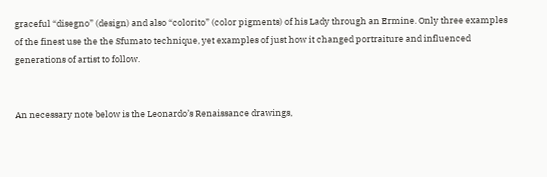graceful “disegno” (design) and also “colorito” (color pigments) of his Lady through an Ermine. Only three examples of the finest use the the Sfumato technique, yet examples of just how it changed portraiture and influenced generations of artist to follow.


An necessary note below is the Leonardo’s Renaissance drawings,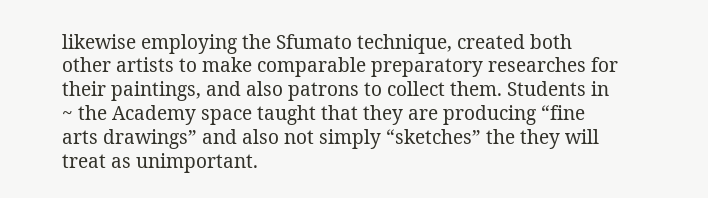likewise employing the Sfumato technique, created both other artists to make comparable preparatory researches for their paintings, and also patrons to collect them. Students in ~ the Academy space taught that they are producing “fine arts drawings” and also not simply “sketches” the they will treat as unimportant.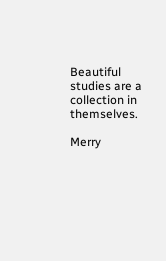Beautiful studies are a collection in themselves.

Merry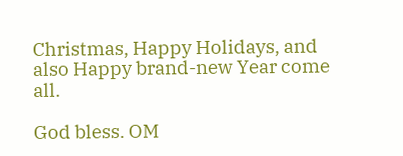Christmas, Happy Holidays, and also Happy brand-new Year come all.

God bless. OM